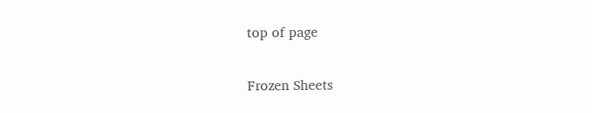top of page

Frozen Sheets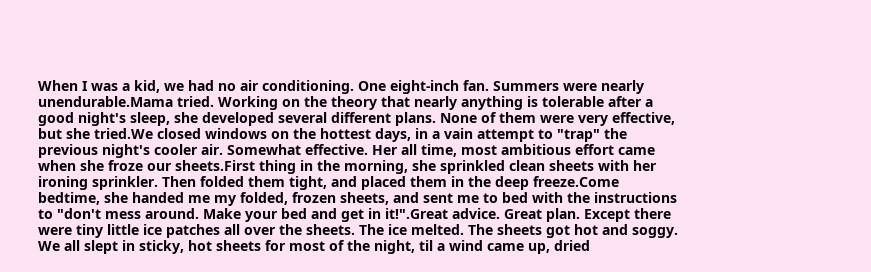When I was a kid, we had no air conditioning. One eight-inch fan. Summers were nearly unendurable.Mama tried. Working on the theory that nearly anything is tolerable after a good night's sleep, she developed several different plans. None of them were very effective, but she tried.We closed windows on the hottest days, in a vain attempt to "trap" the previous night's cooler air. Somewhat effective. Her all time, most ambitious effort came when she froze our sheets.First thing in the morning, she sprinkled clean sheets with her ironing sprinkler. Then folded them tight, and placed them in the deep freeze.Come bedtime, she handed me my folded, frozen sheets, and sent me to bed with the instructions to "don't mess around. Make your bed and get in it!".Great advice. Great plan. Except there were tiny little ice patches all over the sheets. The ice melted. The sheets got hot and soggy. We all slept in sticky, hot sheets for most of the night, til a wind came up, dried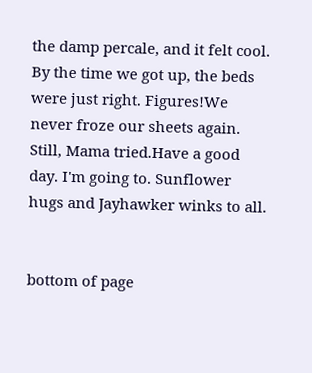the damp percale, and it felt cool. By the time we got up, the beds were just right. Figures!We never froze our sheets again. Still, Mama tried.Have a good day. I'm going to. Sunflower hugs and Jayhawker winks to all.


bottom of page